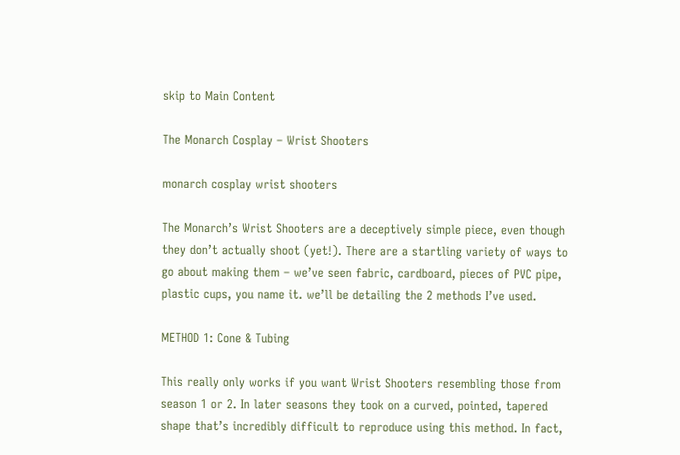skip to Main Content

The Monarch Cosplay – Wrist Shooters

monarch cosplay wrist shooters

The Monarch’s Wrist Shooters are a deceptively simple piece, even though they don’t actually shoot (yet!). There are a startling variety of ways to go about making them – we’ve seen fabric, cardboard, pieces of PVC pipe, plastic cups, you name it. we’ll be detailing the 2 methods I’ve used.

METHOD 1: Cone & Tubing

This really only works if you want Wrist Shooters resembling those from season 1 or 2. In later seasons they took on a curved, pointed, tapered shape that’s incredibly difficult to reproduce using this method. In fact,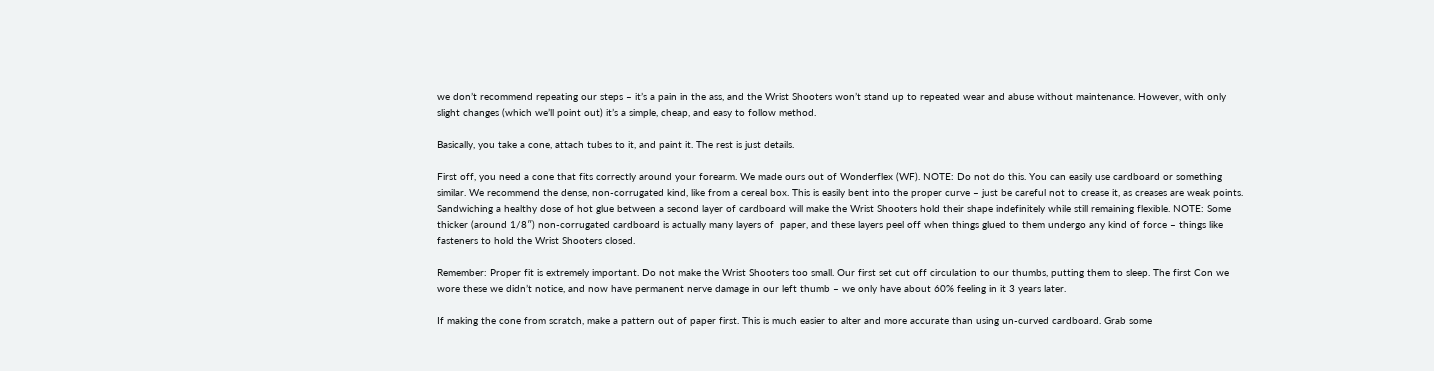we don’t recommend repeating our steps – it’s a pain in the ass, and the Wrist Shooters won’t stand up to repeated wear and abuse without maintenance. However, with only slight changes (which we’ll point out) it’s a simple, cheap, and easy to follow method.

Basically, you take a cone, attach tubes to it, and paint it. The rest is just details.

First off, you need a cone that fits correctly around your forearm. We made ours out of Wonderflex (WF). NOTE: Do not do this. You can easily use cardboard or something similar. We recommend the dense, non-corrugated kind, like from a cereal box. This is easily bent into the proper curve – just be careful not to crease it, as creases are weak points. Sandwiching a healthy dose of hot glue between a second layer of cardboard will make the Wrist Shooters hold their shape indefinitely while still remaining flexible. NOTE: Some thicker (around 1/8″) non-corrugated cardboard is actually many layers of  paper, and these layers peel off when things glued to them undergo any kind of force – things like fasteners to hold the Wrist Shooters closed.

Remember: Proper fit is extremely important. Do not make the Wrist Shooters too small. Our first set cut off circulation to our thumbs, putting them to sleep. The first Con we wore these we didn’t notice, and now have permanent nerve damage in our left thumb – we only have about 60% feeling in it 3 years later.

If making the cone from scratch, make a pattern out of paper first. This is much easier to alter and more accurate than using un-curved cardboard. Grab some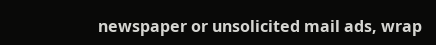newspaper or unsolicited mail ads, wrap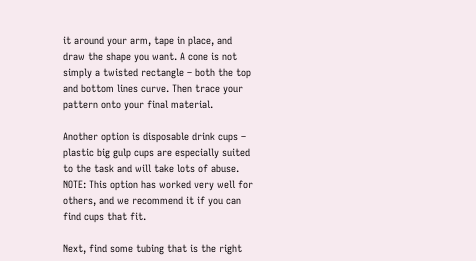it around your arm, tape in place, and draw the shape you want. A cone is not simply a twisted rectangle – both the top and bottom lines curve. Then trace your pattern onto your final material.

Another option is disposable drink cups – plastic big gulp cups are especially suited to the task and will take lots of abuse. NOTE: This option has worked very well for others, and we recommend it if you can find cups that fit.

Next, find some tubing that is the right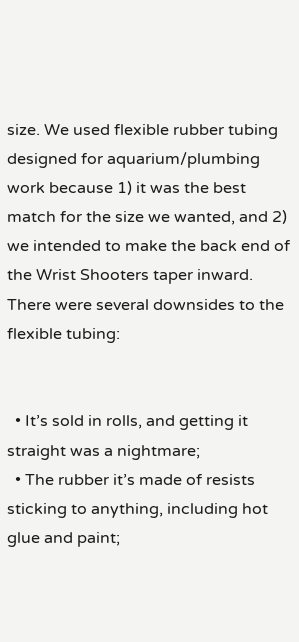size. We used flexible rubber tubing designed for aquarium/plumbing work because 1) it was the best match for the size we wanted, and 2) we intended to make the back end of the Wrist Shooters taper inward. There were several downsides to the flexible tubing:


  • It’s sold in rolls, and getting it straight was a nightmare;
  • The rubber it’s made of resists sticking to anything, including hot glue and paint;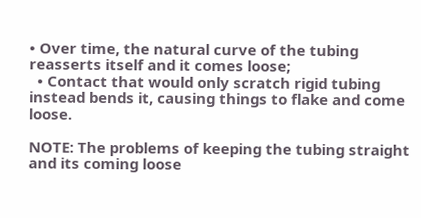• Over time, the natural curve of the tubing reasserts itself and it comes loose;
  • Contact that would only scratch rigid tubing instead bends it, causing things to flake and come loose.

NOTE: The problems of keeping the tubing straight and its coming loose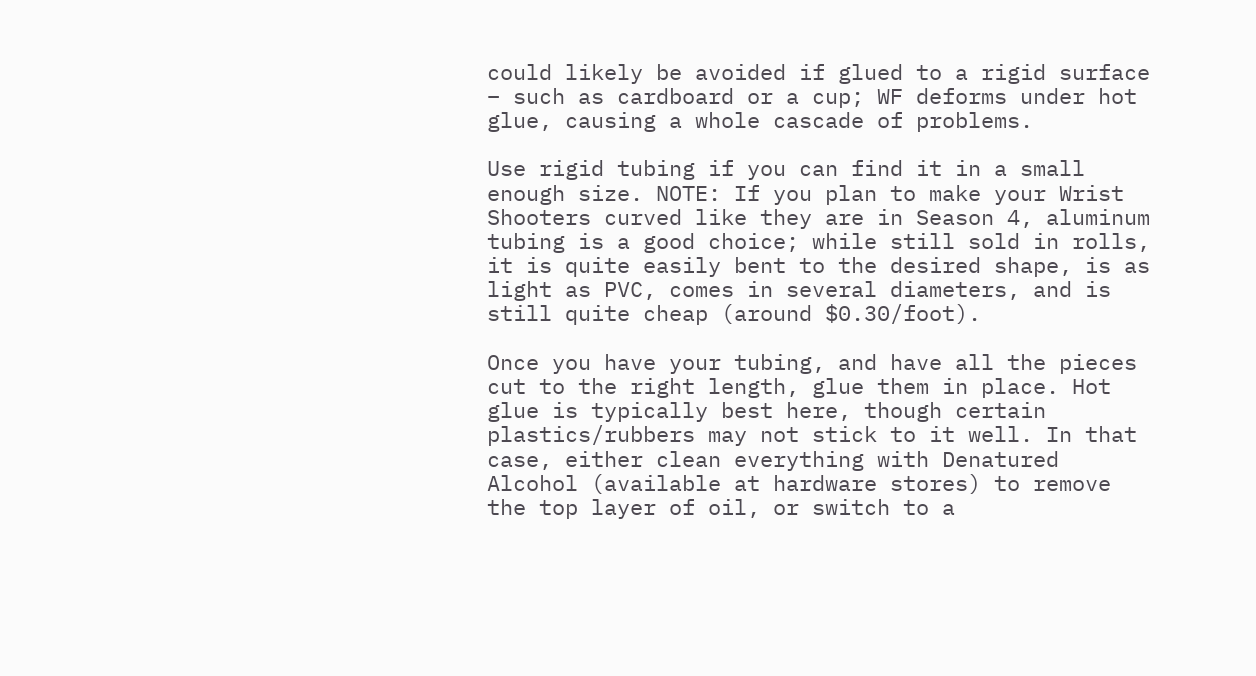could likely be avoided if glued to a rigid surface – such as cardboard or a cup; WF deforms under hot glue, causing a whole cascade of problems.

Use rigid tubing if you can find it in a small enough size. NOTE: If you plan to make your Wrist Shooters curved like they are in Season 4, aluminum tubing is a good choice; while still sold in rolls, it is quite easily bent to the desired shape, is as light as PVC, comes in several diameters, and is still quite cheap (around $0.30/foot).

Once you have your tubing, and have all the pieces cut to the right length, glue them in place. Hot glue is typically best here, though certain plastics/rubbers may not stick to it well. In that case, either clean everything with Denatured Alcohol (available at hardware stores) to remove the top layer of oil, or switch to a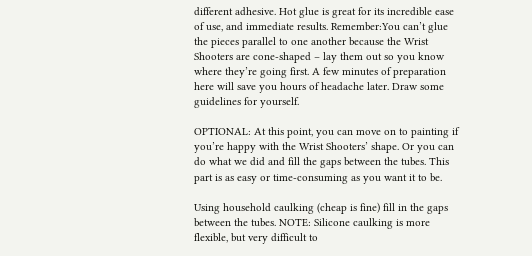different adhesive. Hot glue is great for its incredible ease of use, and immediate results. Remember:You can’t glue the pieces parallel to one another because the Wrist Shooters are cone-shaped – lay them out so you know where they’re going first. A few minutes of preparation here will save you hours of headache later. Draw some guidelines for yourself.

OPTIONAL: At this point, you can move on to painting if you’re happy with the Wrist Shooters’ shape. Or you can do what we did and fill the gaps between the tubes. This part is as easy or time-consuming as you want it to be.

Using household caulking (cheap is fine) fill in the gaps between the tubes. NOTE: Silicone caulking is more flexible, but very difficult to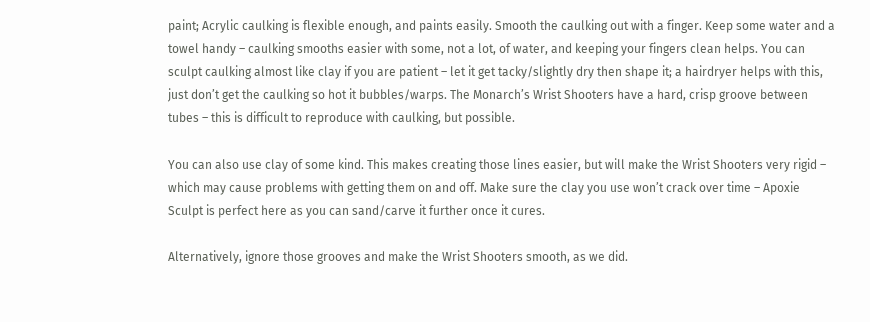paint; Acrylic caulking is flexible enough, and paints easily. Smooth the caulking out with a finger. Keep some water and a towel handy – caulking smooths easier with some, not a lot, of water, and keeping your fingers clean helps. You can sculpt caulking almost like clay if you are patient – let it get tacky/slightly dry then shape it; a hairdryer helps with this, just don’t get the caulking so hot it bubbles/warps. The Monarch’s Wrist Shooters have a hard, crisp groove between tubes – this is difficult to reproduce with caulking, but possible.

You can also use clay of some kind. This makes creating those lines easier, but will make the Wrist Shooters very rigid – which may cause problems with getting them on and off. Make sure the clay you use won’t crack over time – Apoxie Sculpt is perfect here as you can sand/carve it further once it cures.

Alternatively, ignore those grooves and make the Wrist Shooters smooth, as we did.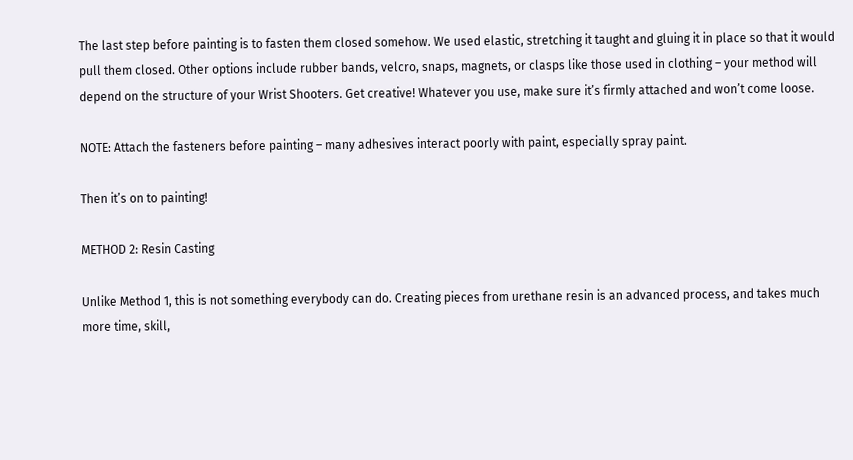The last step before painting is to fasten them closed somehow. We used elastic, stretching it taught and gluing it in place so that it would pull them closed. Other options include rubber bands, velcro, snaps, magnets, or clasps like those used in clothing – your method will depend on the structure of your Wrist Shooters. Get creative! Whatever you use, make sure it’s firmly attached and won’t come loose.

NOTE: Attach the fasteners before painting – many adhesives interact poorly with paint, especially spray paint.

Then it’s on to painting!

METHOD 2: Resin Casting

Unlike Method 1, this is not something everybody can do. Creating pieces from urethane resin is an advanced process, and takes much more time, skill,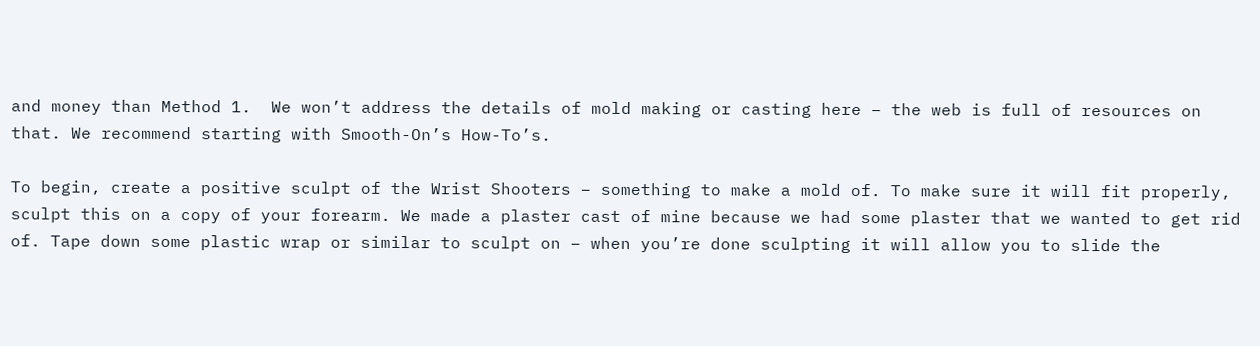and money than Method 1.  We won’t address the details of mold making or casting here – the web is full of resources on that. We recommend starting with Smooth-On’s How-To’s.

To begin, create a positive sculpt of the Wrist Shooters – something to make a mold of. To make sure it will fit properly, sculpt this on a copy of your forearm. We made a plaster cast of mine because we had some plaster that we wanted to get rid of. Tape down some plastic wrap or similar to sculpt on – when you’re done sculpting it will allow you to slide the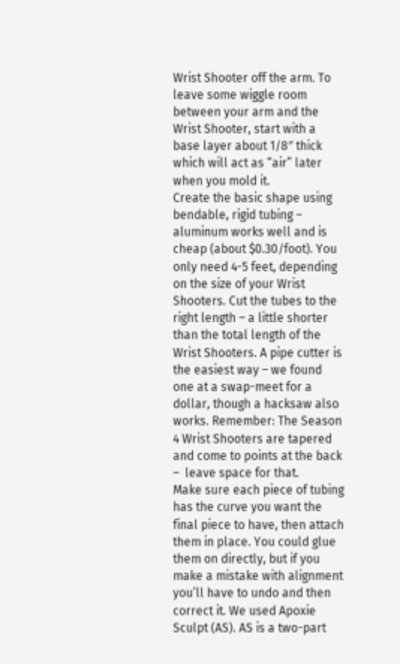Wrist Shooter off the arm. To leave some wiggle room between your arm and the Wrist Shooter, start with a base layer about 1/8″ thick which will act as “air” later when you mold it.
Create the basic shape using bendable, rigid tubing – aluminum works well and is cheap (about $0.30/foot). You only need 4-5 feet, depending on the size of your Wrist Shooters. Cut the tubes to the right length – a little shorter than the total length of the Wrist Shooters. A pipe cutter is the easiest way – we found one at a swap-meet for a dollar, though a hacksaw also works. Remember: The Season 4 Wrist Shooters are tapered and come to points at the back –  leave space for that.
Make sure each piece of tubing has the curve you want the final piece to have, then attach them in place. You could glue them on directly, but if you make a mistake with alignment you’ll have to undo and then correct it. We used Apoxie Sculpt (AS). AS is a two-part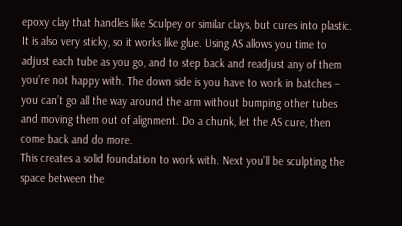epoxy clay that handles like Sculpey or similar clays, but cures into plastic. It is also very sticky, so it works like glue. Using AS allows you time to adjust each tube as you go, and to step back and readjust any of them you’re not happy with. The down side is you have to work in batches – you can’t go all the way around the arm without bumping other tubes and moving them out of alignment. Do a chunk, let the AS cure, then come back and do more.
This creates a solid foundation to work with. Next you’ll be sculpting the space between the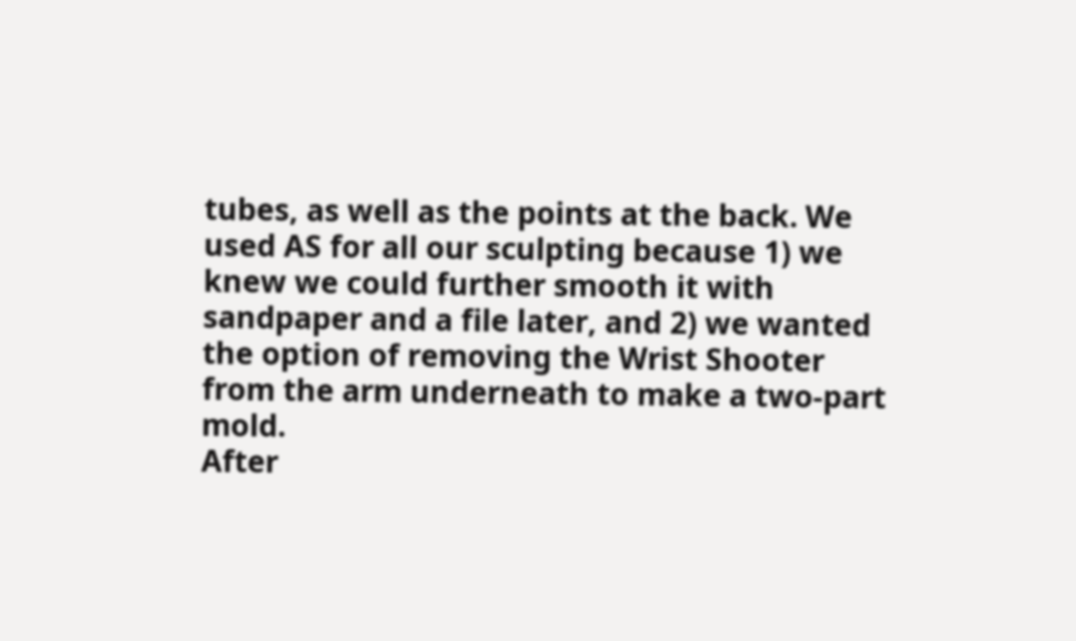tubes, as well as the points at the back. We used AS for all our sculpting because 1) we knew we could further smooth it with sandpaper and a file later, and 2) we wanted the option of removing the Wrist Shooter from the arm underneath to make a two-part mold.
After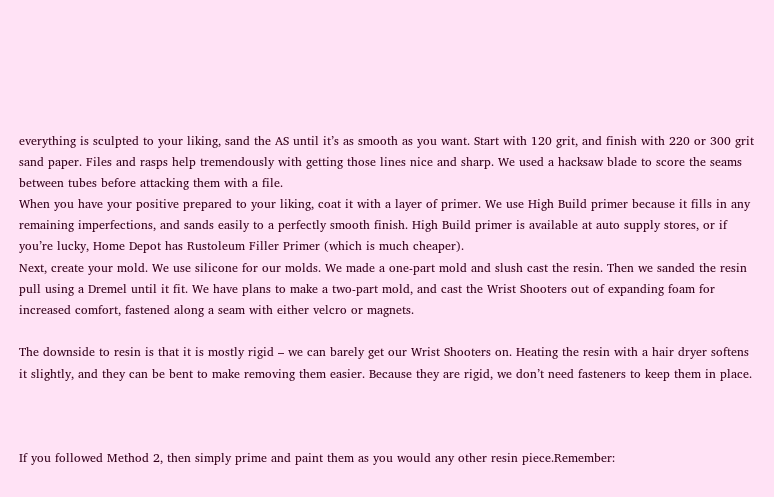everything is sculpted to your liking, sand the AS until it’s as smooth as you want. Start with 120 grit, and finish with 220 or 300 grit sand paper. Files and rasps help tremendously with getting those lines nice and sharp. We used a hacksaw blade to score the seams between tubes before attacking them with a file.
When you have your positive prepared to your liking, coat it with a layer of primer. We use High Build primer because it fills in any remaining imperfections, and sands easily to a perfectly smooth finish. High Build primer is available at auto supply stores, or if you’re lucky, Home Depot has Rustoleum Filler Primer (which is much cheaper).
Next, create your mold. We use silicone for our molds. We made a one-part mold and slush cast the resin. Then we sanded the resin pull using a Dremel until it fit. We have plans to make a two-part mold, and cast the Wrist Shooters out of expanding foam for increased comfort, fastened along a seam with either velcro or magnets.

The downside to resin is that it is mostly rigid – we can barely get our Wrist Shooters on. Heating the resin with a hair dryer softens it slightly, and they can be bent to make removing them easier. Because they are rigid, we don’t need fasteners to keep them in place.



If you followed Method 2, then simply prime and paint them as you would any other resin piece.Remember: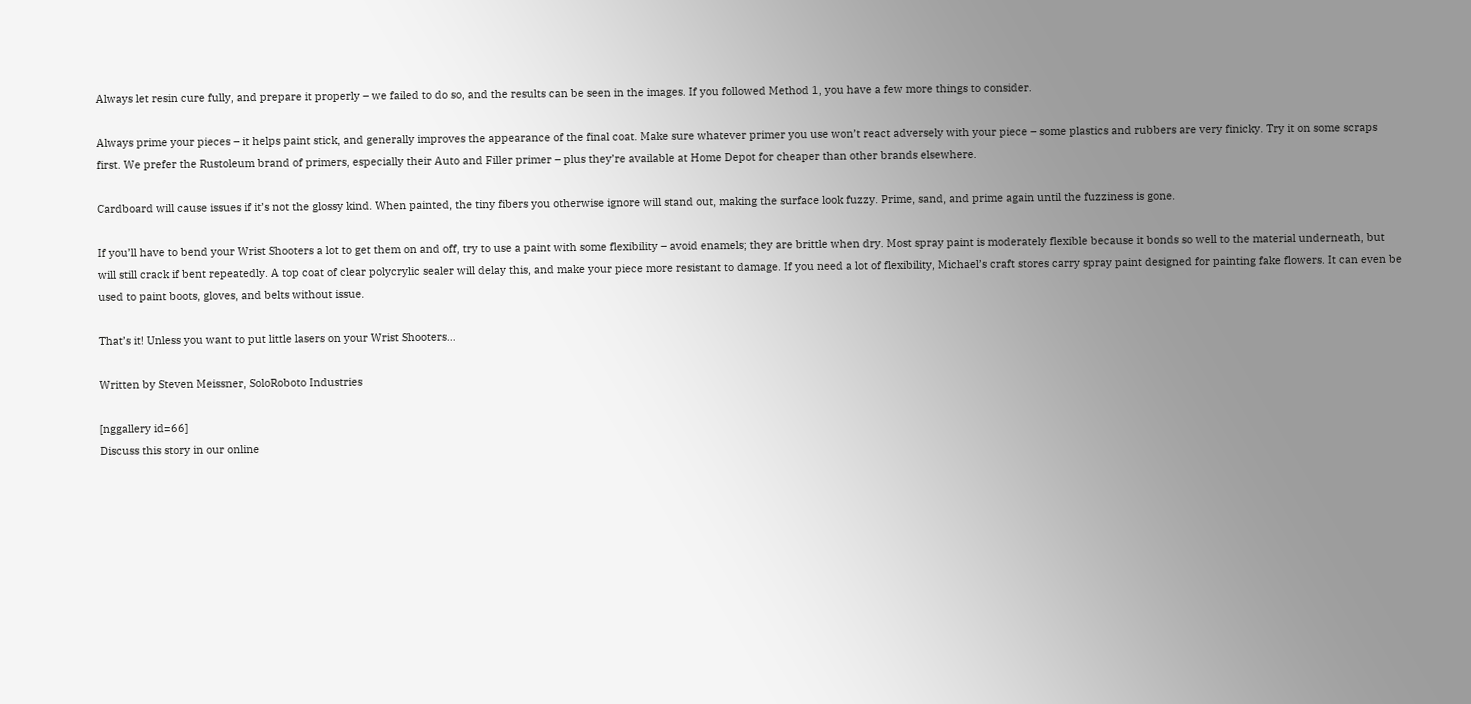Always let resin cure fully, and prepare it properly – we failed to do so, and the results can be seen in the images. If you followed Method 1, you have a few more things to consider.

Always prime your pieces – it helps paint stick, and generally improves the appearance of the final coat. Make sure whatever primer you use won’t react adversely with your piece – some plastics and rubbers are very finicky. Try it on some scraps first. We prefer the Rustoleum brand of primers, especially their Auto and Filler primer – plus they’re available at Home Depot for cheaper than other brands elsewhere.

Cardboard will cause issues if it’s not the glossy kind. When painted, the tiny fibers you otherwise ignore will stand out, making the surface look fuzzy. Prime, sand, and prime again until the fuzziness is gone.

If you’ll have to bend your Wrist Shooters a lot to get them on and off, try to use a paint with some flexibility – avoid enamels; they are brittle when dry. Most spray paint is moderately flexible because it bonds so well to the material underneath, but will still crack if bent repeatedly. A top coat of clear polycrylic sealer will delay this, and make your piece more resistant to damage. If you need a lot of flexibility, Michael’s craft stores carry spray paint designed for painting fake flowers. It can even be used to paint boots, gloves, and belts without issue.

That’s it! Unless you want to put little lasers on your Wrist Shooters…

Written by Steven Meissner, SoloRoboto Industries

[nggallery id=66]
Discuss this story in our online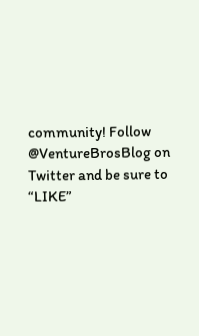community! Follow @VentureBrosBlog on Twitter and be sure to “LIKE”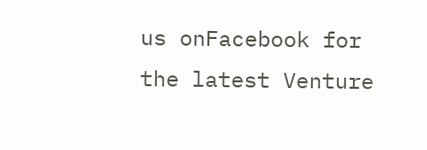us onFacebook for the latest Venture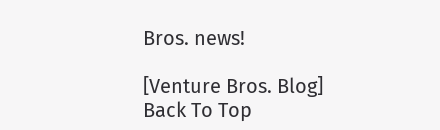Bros. news!

[Venture Bros. Blog]
Back To Top